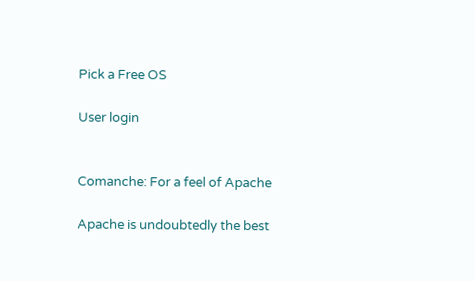Pick a Free OS

User login


Comanche: For a feel of Apache

Apache is undoubtedly the best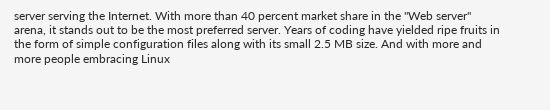server serving the Internet. With more than 40 percent market share in the "Web server" arena, it stands out to be the most preferred server. Years of coding have yielded ripe fruits in the form of simple configuration files along with its small 2.5 MB size. And with more and more people embracing Linux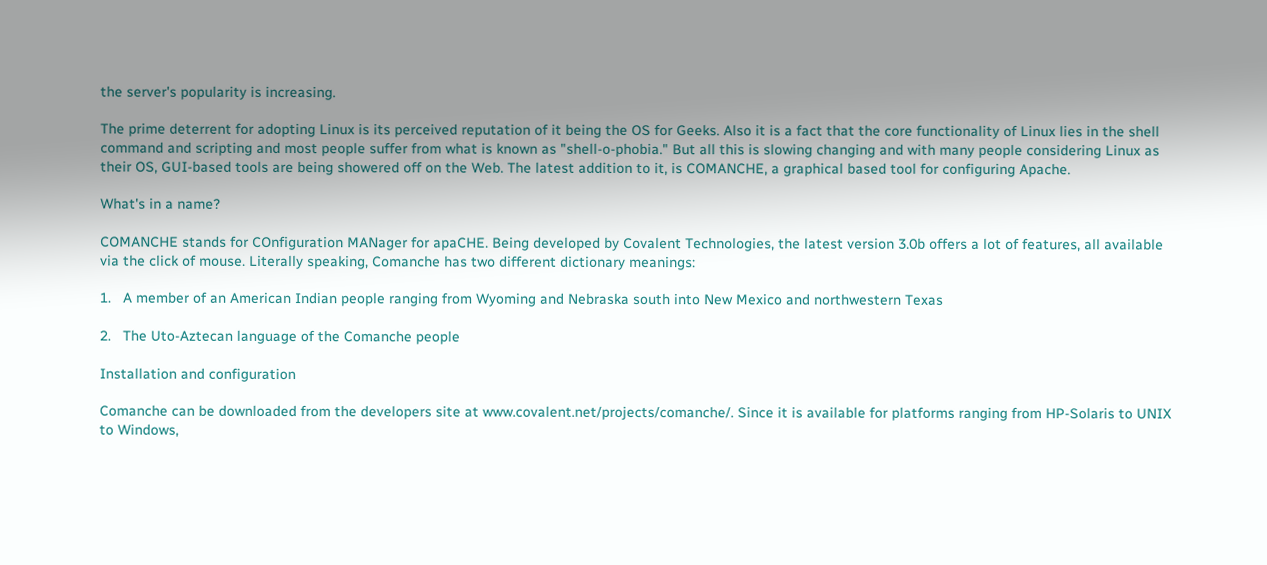the server's popularity is increasing.

The prime deterrent for adopting Linux is its perceived reputation of it being the OS for Geeks. Also it is a fact that the core functionality of Linux lies in the shell command and scripting and most people suffer from what is known as "shell-o-phobia." But all this is slowing changing and with many people considering Linux as their OS, GUI-based tools are being showered off on the Web. The latest addition to it, is COMANCHE, a graphical based tool for configuring Apache.

What's in a name?

COMANCHE stands for COnfiguration MANager for apaCHE. Being developed by Covalent Technologies, the latest version 3.0b offers a lot of features, all available via the click of mouse. Literally speaking, Comanche has two different dictionary meanings:

1.   A member of an American Indian people ranging from Wyoming and Nebraska south into New Mexico and northwestern Texas

2.   The Uto-Aztecan language of the Comanche people

Installation and configuration

Comanche can be downloaded from the developers site at www.covalent.net/projects/comanche/. Since it is available for platforms ranging from HP-Solaris to UNIX to Windows,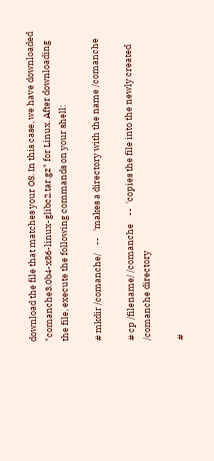download the file that matches your OS. In this case, we have downloaded "comanche3.0b4-x86-linux-glibc2.tar.gz" for Linux. After downloading the file, execute the following commands on your shell:

# mkdir /comanche/    --   'makes a directory with the name /comanche

# cp /filename/ /comanche    --  'copies the file into the newly created /comanche directory

#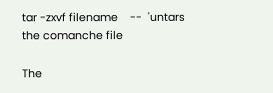tar -zxvf filename    --  'untars the comanche file

The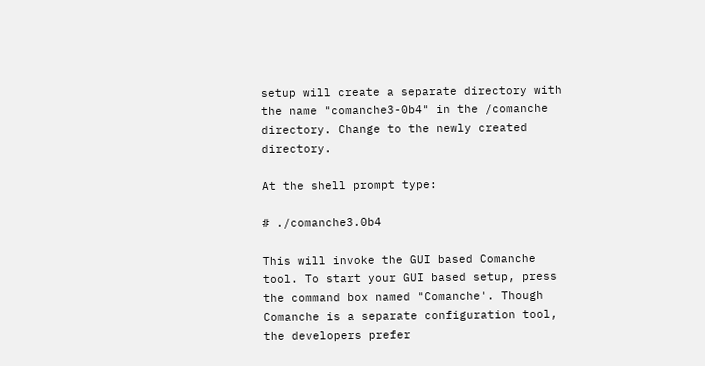setup will create a separate directory with the name "comanche3-0b4" in the /comanche directory. Change to the newly created directory.

At the shell prompt type:

# ./comanche3.0b4

This will invoke the GUI based Comanche tool. To start your GUI based setup, press the command box named "Comanche'. Though Comanche is a separate configuration tool, the developers prefer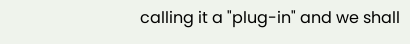calling it a "plug-in" and we shall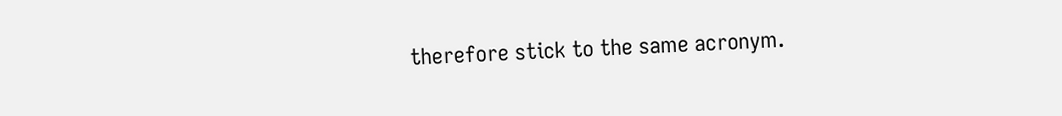therefore stick to the same acronym.